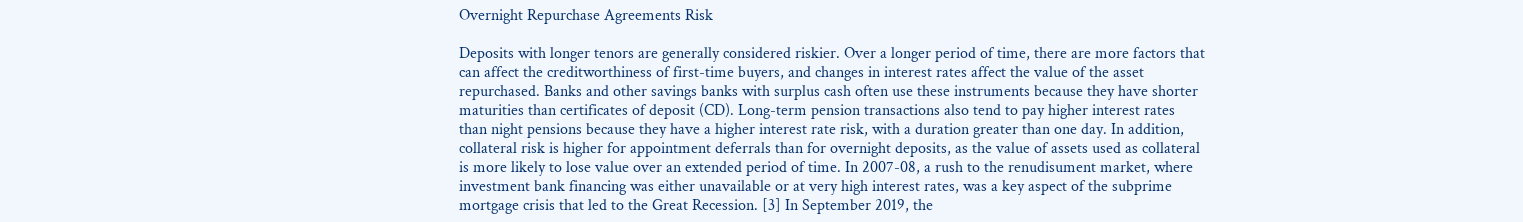Overnight Repurchase Agreements Risk

Deposits with longer tenors are generally considered riskier. Over a longer period of time, there are more factors that can affect the creditworthiness of first-time buyers, and changes in interest rates affect the value of the asset repurchased. Banks and other savings banks with surplus cash often use these instruments because they have shorter maturities than certificates of deposit (CD). Long-term pension transactions also tend to pay higher interest rates than night pensions because they have a higher interest rate risk, with a duration greater than one day. In addition, collateral risk is higher for appointment deferrals than for overnight deposits, as the value of assets used as collateral is more likely to lose value over an extended period of time. In 2007-08, a rush to the renudisument market, where investment bank financing was either unavailable or at very high interest rates, was a key aspect of the subprime mortgage crisis that led to the Great Recession. [3] In September 2019, the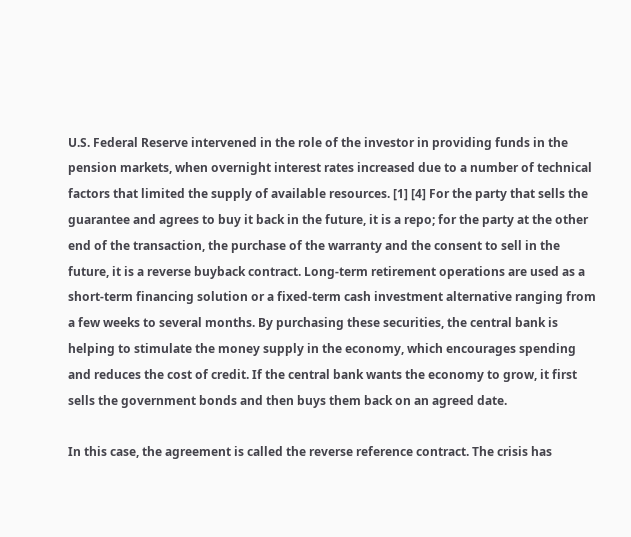U.S. Federal Reserve intervened in the role of the investor in providing funds in the pension markets, when overnight interest rates increased due to a number of technical factors that limited the supply of available resources. [1] [4] For the party that sells the guarantee and agrees to buy it back in the future, it is a repo; for the party at the other end of the transaction, the purchase of the warranty and the consent to sell in the future, it is a reverse buyback contract. Long-term retirement operations are used as a short-term financing solution or a fixed-term cash investment alternative ranging from a few weeks to several months. By purchasing these securities, the central bank is helping to stimulate the money supply in the economy, which encourages spending and reduces the cost of credit. If the central bank wants the economy to grow, it first sells the government bonds and then buys them back on an agreed date.

In this case, the agreement is called the reverse reference contract. The crisis has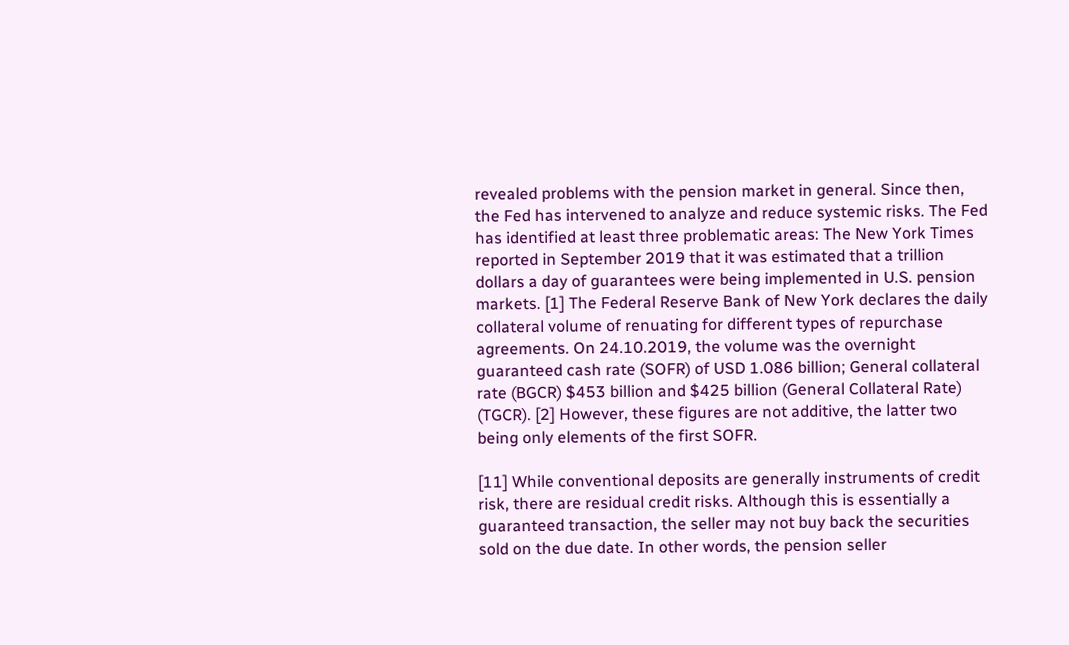revealed problems with the pension market in general. Since then, the Fed has intervened to analyze and reduce systemic risks. The Fed has identified at least three problematic areas: The New York Times reported in September 2019 that it was estimated that a trillion dollars a day of guarantees were being implemented in U.S. pension markets. [1] The Federal Reserve Bank of New York declares the daily collateral volume of renuating for different types of repurchase agreements. On 24.10.2019, the volume was the overnight guaranteed cash rate (SOFR) of USD 1.086 billion; General collateral rate (BGCR) $453 billion and $425 billion (General Collateral Rate) (TGCR). [2] However, these figures are not additive, the latter two being only elements of the first SOFR.

[11] While conventional deposits are generally instruments of credit risk, there are residual credit risks. Although this is essentially a guaranteed transaction, the seller may not buy back the securities sold on the due date. In other words, the pension seller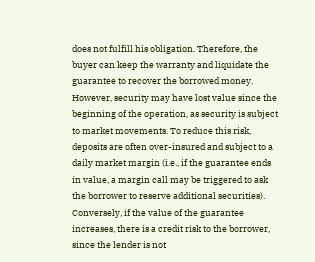does not fulfill his obligation. Therefore, the buyer can keep the warranty and liquidate the guarantee to recover the borrowed money. However, security may have lost value since the beginning of the operation, as security is subject to market movements. To reduce this risk, deposits are often over-insured and subject to a daily market margin (i.e., if the guarantee ends in value, a margin call may be triggered to ask the borrower to reserve additional securities). Conversely, if the value of the guarantee increases, there is a credit risk to the borrower, since the lender is not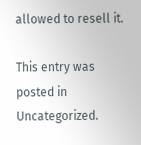allowed to resell it.

This entry was posted in Uncategorized.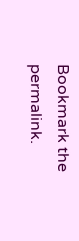Bookmark the permalink.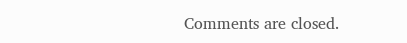Comments are closed.